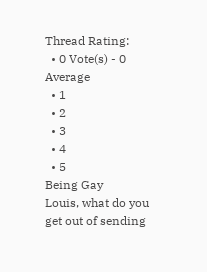Thread Rating:
  • 0 Vote(s) - 0 Average
  • 1
  • 2
  • 3
  • 4
  • 5
Being Gay
Louis, what do you get out of sending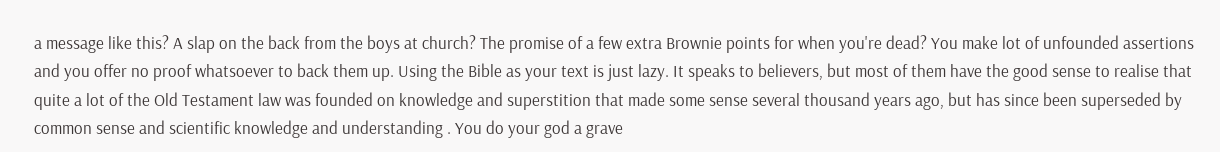a message like this? A slap on the back from the boys at church? The promise of a few extra Brownie points for when you're dead? You make lot of unfounded assertions and you offer no proof whatsoever to back them up. Using the Bible as your text is just lazy. It speaks to believers, but most of them have the good sense to realise that quite a lot of the Old Testament law was founded on knowledge and superstition that made some sense several thousand years ago, but has since been superseded by common sense and scientific knowledge and understanding . You do your god a grave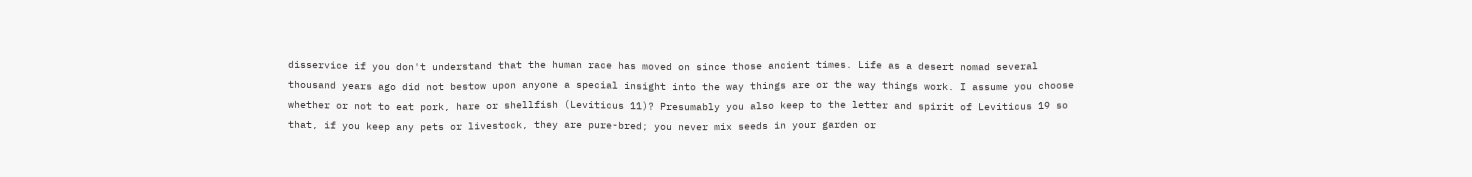disservice if you don't understand that the human race has moved on since those ancient times. Life as a desert nomad several thousand years ago did not bestow upon anyone a special insight into the way things are or the way things work. I assume you choose whether or not to eat pork, hare or shellfish (Leviticus 11)? Presumably you also keep to the letter and spirit of Leviticus 19 so that, if you keep any pets or livestock, they are pure-bred; you never mix seeds in your garden or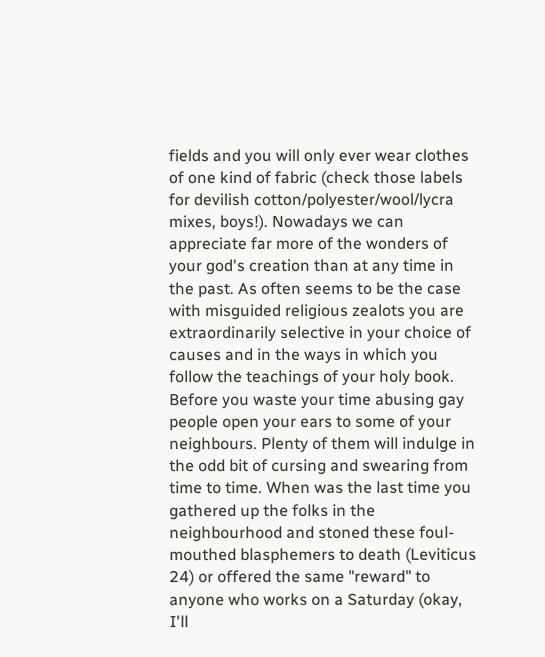fields and you will only ever wear clothes of one kind of fabric (check those labels for devilish cotton/polyester/wool/lycra mixes, boys!). Nowadays we can appreciate far more of the wonders of your god's creation than at any time in the past. As often seems to be the case with misguided religious zealots you are extraordinarily selective in your choice of causes and in the ways in which you follow the teachings of your holy book. Before you waste your time abusing gay people open your ears to some of your neighbours. Plenty of them will indulge in the odd bit of cursing and swearing from time to time. When was the last time you gathered up the folks in the neighbourhood and stoned these foul-mouthed blasphemers to death (Leviticus 24) or offered the same "reward" to anyone who works on a Saturday (okay, I'll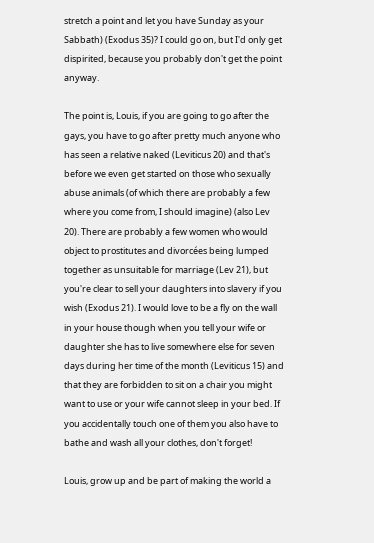stretch a point and let you have Sunday as your Sabbath) (Exodus 35)? I could go on, but I'd only get dispirited, because you probably don't get the point anyway.

The point is, Louis, if you are going to go after the gays, you have to go after pretty much anyone who has seen a relative naked (Leviticus 20) and that's before we even get started on those who sexually abuse animals (of which there are probably a few where you come from, I should imagine) (also Lev 20). There are probably a few women who would object to prostitutes and divorcées being lumped together as unsuitable for marriage (Lev 21), but you're clear to sell your daughters into slavery if you wish (Exodus 21). I would love to be a fly on the wall in your house though when you tell your wife or daughter she has to live somewhere else for seven days during her time of the month (Leviticus 15) and that they are forbidden to sit on a chair you might want to use or your wife cannot sleep in your bed. If you accidentally touch one of them you also have to bathe and wash all your clothes, don't forget!

Louis, grow up and be part of making the world a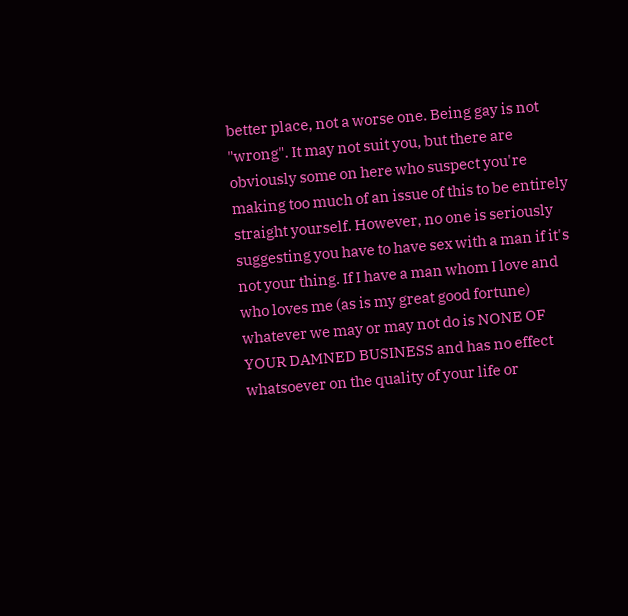better place, not a worse one. Being gay is not "wrong". It may not suit you, but there are obviously some on here who suspect you're making too much of an issue of this to be entirely straight yourself. However, no one is seriously suggesting you have to have sex with a man if it's not your thing. If I have a man whom I love and who loves me (as is my great good fortune) whatever we may or may not do is NONE OF YOUR DAMNED BUSINESS and has no effect whatsoever on the quality of your life or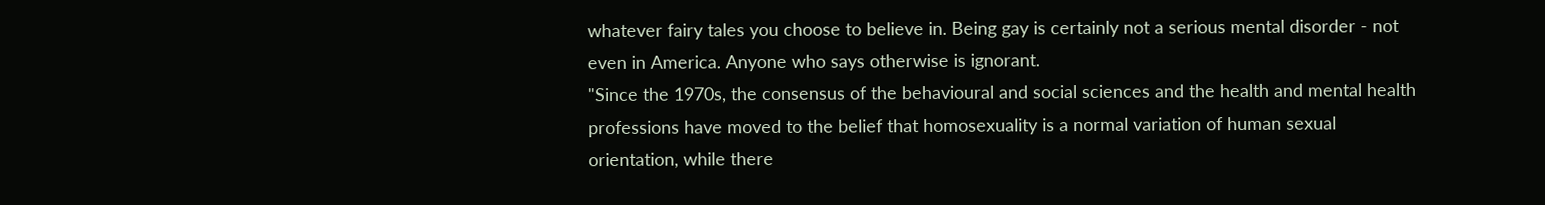whatever fairy tales you choose to believe in. Being gay is certainly not a serious mental disorder - not even in America. Anyone who says otherwise is ignorant.
"Since the 1970s, the consensus of the behavioural and social sciences and the health and mental health professions have moved to the belief that homosexuality is a normal variation of human sexual orientation, while there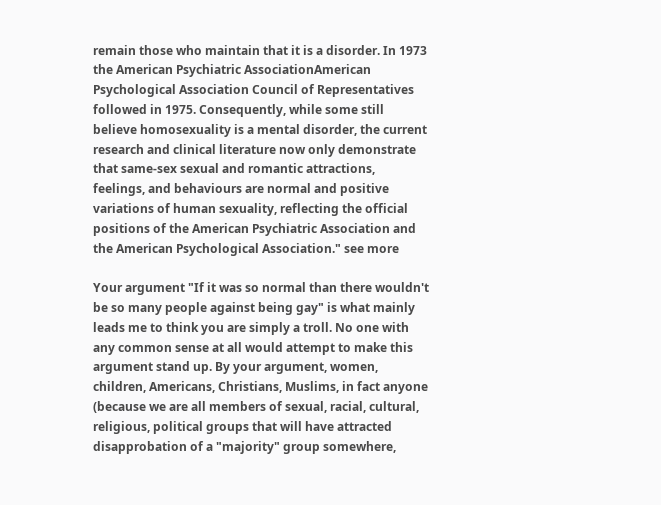remain those who maintain that it is a disorder. In 1973 the American Psychiatric AssociationAmerican Psychological Association Council of Representatives followed in 1975. Consequently, while some still believe homosexuality is a mental disorder, the current research and clinical literature now only demonstrate that same-sex sexual and romantic attractions, feelings, and behaviours are normal and positive variations of human sexuality, reflecting the official positions of the American Psychiatric Association and the American Psychological Association." see more

Your argument "If it was so normal than there wouldn't be so many people against being gay" is what mainly leads me to think you are simply a troll. No one with any common sense at all would attempt to make this argument stand up. By your argument, women, children, Americans, Christians, Muslims, in fact anyone (because we are all members of sexual, racial, cultural, religious, political groups that will have attracted disapprobation of a "majority" group somewhere,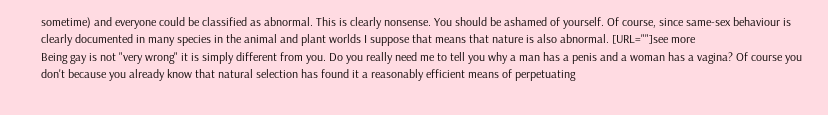sometime) and everyone could be classified as abnormal. This is clearly nonsense. You should be ashamed of yourself. Of course, since same-sex behaviour is clearly documented in many species in the animal and plant worlds I suppose that means that nature is also abnormal. [URL=""]see more
Being gay is not "very wrong" it is simply different from you. Do you really need me to tell you why a man has a penis and a woman has a vagina? Of course you don't because you already know that natural selection has found it a reasonably efficient means of perpetuating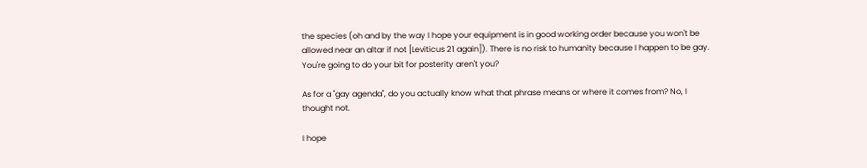the species (oh and by the way I hope your equipment is in good working order because you won't be allowed near an altar if not [Leviticus 21 again]). There is no risk to humanity because I happen to be gay. You're going to do your bit for posterity aren't you?

As for a "gay agenda", do you actually know what that phrase means or where it comes from? No, I thought not.

I hope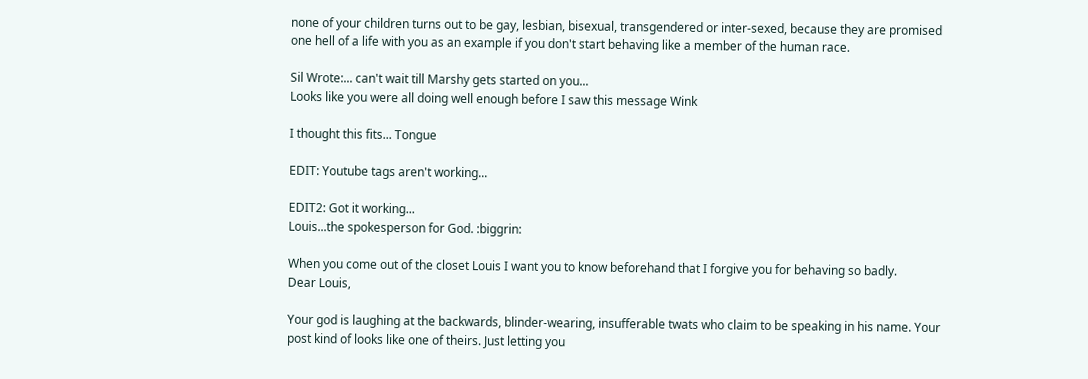none of your children turns out to be gay, lesbian, bisexual, transgendered or inter-sexed, because they are promised one hell of a life with you as an example if you don't start behaving like a member of the human race.

Sil Wrote:... can't wait till Marshy gets started on you...
Looks like you were all doing well enough before I saw this message Wink

I thought this fits... Tongue

EDIT: Youtube tags aren't working...

EDIT2: Got it working...
Louis...the spokesperson for God. :biggrin:

When you come out of the closet Louis I want you to know beforehand that I forgive you for behaving so badly.
Dear Louis,

Your god is laughing at the backwards, blinder-wearing, insufferable twats who claim to be speaking in his name. Your post kind of looks like one of theirs. Just letting you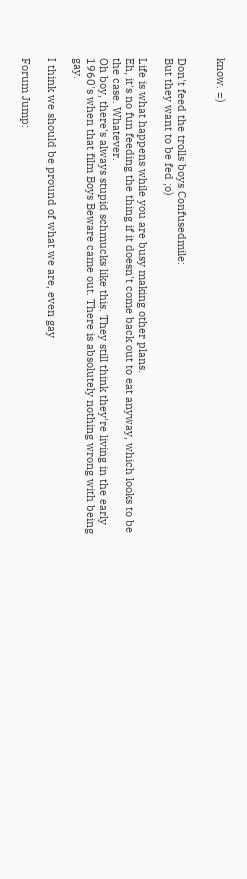know. =)


Don't feed the trolls boys Confusedmile:
But they want to be fed ;o)

Life is what happens while you are busy making other plans.
Eh, it's no fun feeding the thing if it doesn't come back out to eat anyway, which looks to be the case. Whatever.
Oh boy, there's always stupid schmucks like this. They still think they're living in the early 1960's when that film Boys Beware came out. There is absolutely nothing wrong with being gay.

I think we should be pround of what we are, even gay

Forum Jump: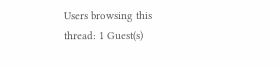Users browsing this thread: 1 Guest(s)